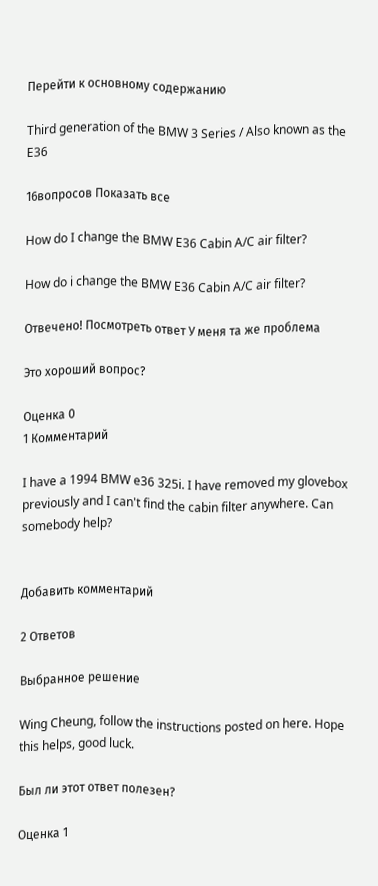Перейти к основному содержанию

Third generation of the BMW 3 Series / Also known as the E36

16вопросов Показать все

How do I change the BMW E36 Cabin A/C air filter?

How do i change the BMW E36 Cabin A/C air filter?

Отвечено! Посмотреть ответ У меня та же проблема

Это хороший вопрос?

Оценка 0
1 Комментарий

I have a 1994 BMW e36 325i. I have removed my glovebox previously and I can't find the cabin filter anywhere. Can somebody help?


Добавить комментарий

2 Ответов

Выбранное решение

Wing Cheung, follow the instructions posted on here. Hope this helps, good luck.

Был ли этот ответ полезен?

Оценка 1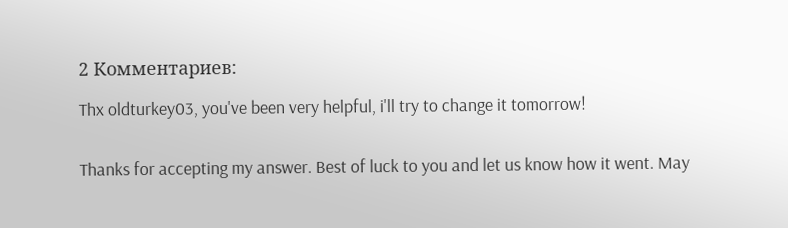2 Комментариев:

Thx oldturkey03, you've been very helpful, i'll try to change it tomorrow!


Thanks for accepting my answer. Best of luck to you and let us know how it went. May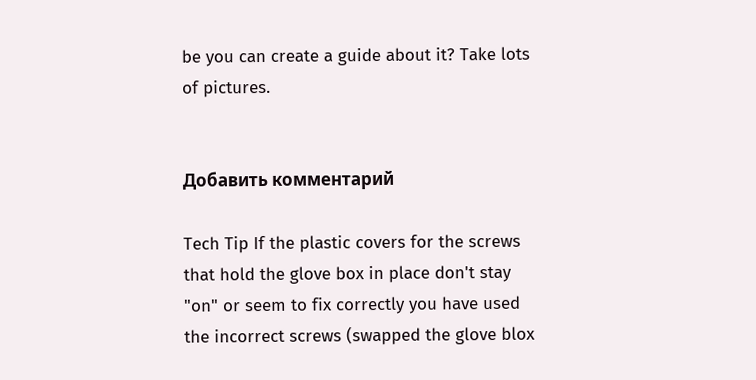be you can create a guide about it? Take lots of pictures.


Добавить комментарий

Tech Tip If the plastic covers for the screws that hold the glove box in place don't stay "on" or seem to fix correctly you have used the incorrect screws (swapped the glove blox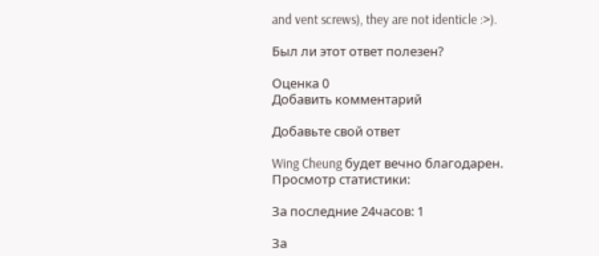and vent screws), they are not identicle :>).

Был ли этот ответ полезен?

Оценка 0
Добавить комментарий

Добавьте свой ответ

Wing Cheung будет вечно благодарен.
Просмотр статистики:

За последние 24часов: 1

За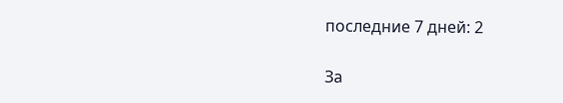последние 7 дней: 2

За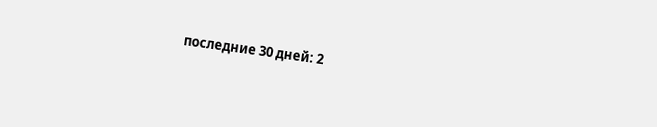последние 30 дней: 2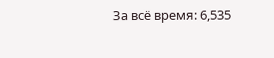За всё время: 6,535